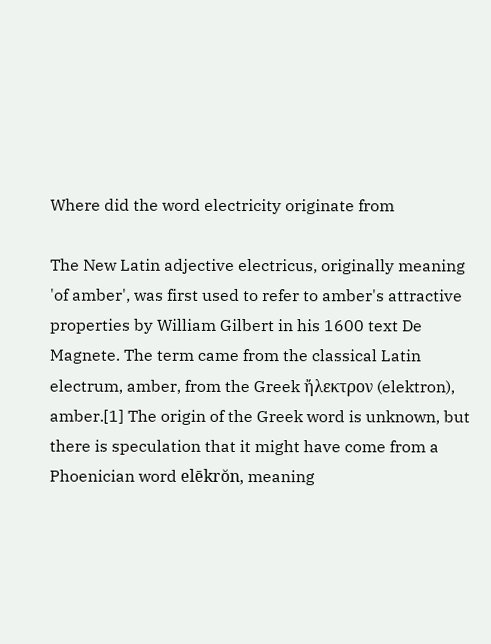Where did the word electricity originate from

The New Latin adjective electricus, originally meaning 'of amber', was first used to refer to amber's attractive properties by William Gilbert in his 1600 text De Magnete. The term came from the classical Latin electrum, amber, from the Greek ἤλεκτρον (elektron), amber.[1] The origin of the Greek word is unknown, but there is speculation that it might have come from a Phoenician word elēkrŏn, meaning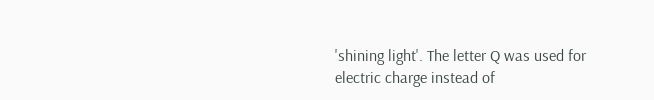'shining light'. The letter Q was used for electric charge instead of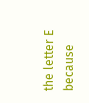the letter E because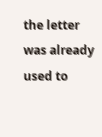the letter was already used to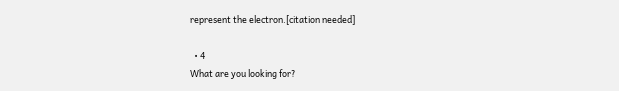represent the electron.[citation needed]

  • 4
What are you looking for?